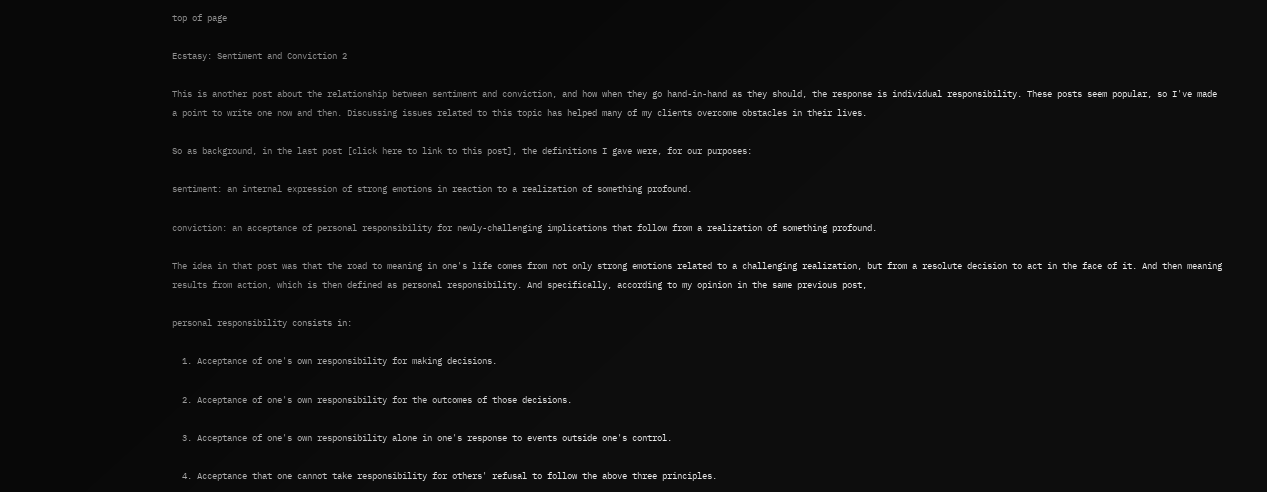top of page

Ecstasy: Sentiment and Conviction 2

This is another post about the relationship between sentiment and conviction, and how when they go hand-in-hand as they should, the response is individual responsibility. These posts seem popular, so I've made a point to write one now and then. Discussing issues related to this topic has helped many of my clients overcome obstacles in their lives.

So as background, in the last post [click here to link to this post], the definitions I gave were, for our purposes:

sentiment: an internal expression of strong emotions in reaction to a realization of something profound.

conviction: an acceptance of personal responsibility for newly-challenging implications that follow from a realization of something profound.

The idea in that post was that the road to meaning in one's life comes from not only strong emotions related to a challenging realization, but from a resolute decision to act in the face of it. And then meaning results from action, which is then defined as personal responsibility. And specifically, according to my opinion in the same previous post,

personal responsibility consists in:

  1. Acceptance of one's own responsibility for making decisions.

  2. Acceptance of one's own responsibility for the outcomes of those decisions.

  3. Acceptance of one's own responsibility alone in one's response to events outside one's control.

  4. Acceptance that one cannot take responsibility for others' refusal to follow the above three principles.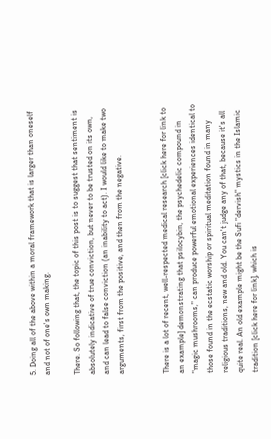5. Doing all of the above within a moral framework that is larger than oneself and not of one's own making.

There. So following that, the topic of this post is to suggest that sentiment is absolutely indicative of true conviction, but never to be trusted on its own, and can lead to false conviction (an inability to act). I would like to make two arguments, first from the positive, and then from the negative.


There is a lot of recent, well-respected medical research [click here for link to an example] demonstrating that psilocybin, the psychedelic compound in "magic mushrooms," can produce powerful emotional experiences identical to those found in the ecstatic worship or spiritual meditation found in many religious traditions, new and old. You can't judge any of that, because it's all quite real. An old example might be the Sufi "dervish" mystics in the Islamic tradition [click here for link], which is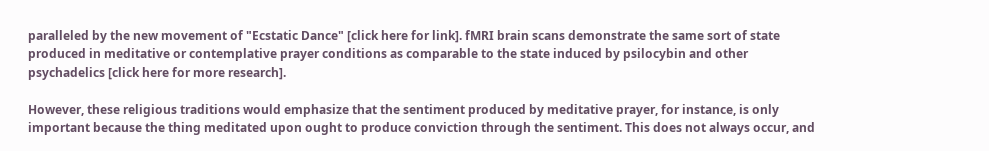paralleled by the new movement of "Ecstatic Dance" [click here for link]. fMRI brain scans demonstrate the same sort of state produced in meditative or contemplative prayer conditions as comparable to the state induced by psilocybin and other psychadelics [click here for more research].

However, these religious traditions would emphasize that the sentiment produced by meditative prayer, for instance, is only important because the thing meditated upon ought to produce conviction through the sentiment. This does not always occur, and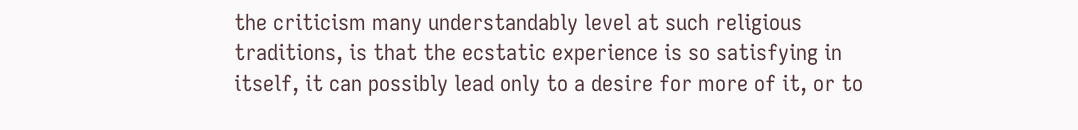the criticism many understandably level at such religious traditions, is that the ecstatic experience is so satisfying in itself, it can possibly lead only to a desire for more of it, or to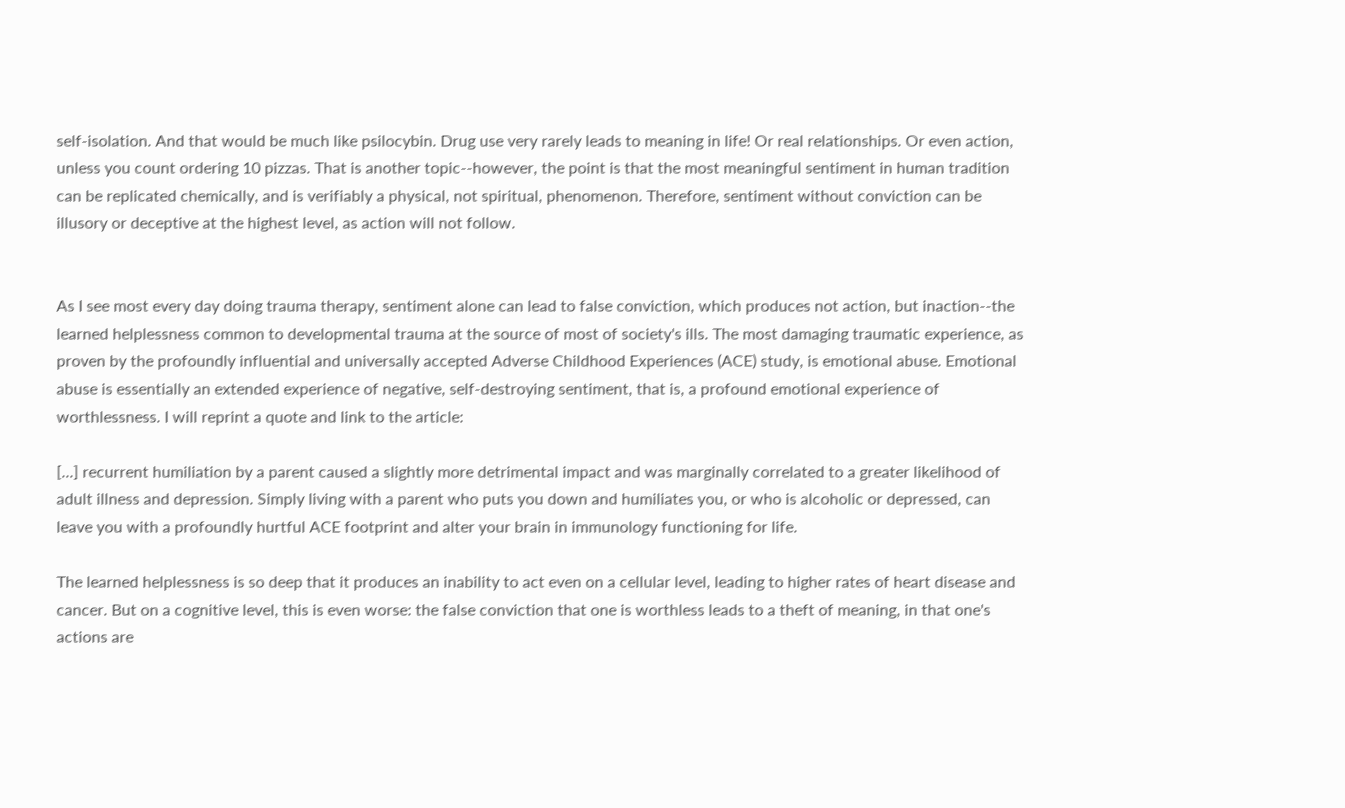self-isolation. And that would be much like psilocybin. Drug use very rarely leads to meaning in life! Or real relationships. Or even action, unless you count ordering 10 pizzas. That is another topic--however, the point is that the most meaningful sentiment in human tradition can be replicated chemically, and is verifiably a physical, not spiritual, phenomenon. Therefore, sentiment without conviction can be illusory or deceptive at the highest level, as action will not follow.


As I see most every day doing trauma therapy, sentiment alone can lead to false conviction, which produces not action, but inaction--the learned helplessness common to developmental trauma at the source of most of society's ills. The most damaging traumatic experience, as proven by the profoundly influential and universally accepted Adverse Childhood Experiences (ACE) study, is emotional abuse. Emotional abuse is essentially an extended experience of negative, self-destroying sentiment, that is, a profound emotional experience of worthlessness. I will reprint a quote and link to the article:

[...] recurrent humiliation by a parent caused a slightly more detrimental impact and was marginally correlated to a greater likelihood of adult illness and depression. Simply living with a parent who puts you down and humiliates you, or who is alcoholic or depressed, can leave you with a profoundly hurtful ACE footprint and alter your brain in immunology functioning for life.

The learned helplessness is so deep that it produces an inability to act even on a cellular level, leading to higher rates of heart disease and cancer. But on a cognitive level, this is even worse: the false conviction that one is worthless leads to a theft of meaning, in that one's actions are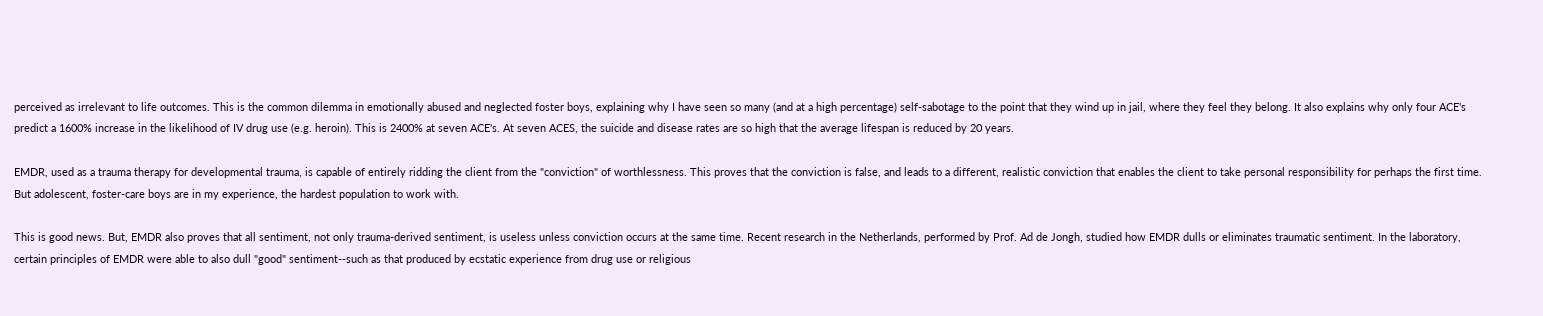perceived as irrelevant to life outcomes. This is the common dilemma in emotionally abused and neglected foster boys, explaining why I have seen so many (and at a high percentage) self-sabotage to the point that they wind up in jail, where they feel they belong. It also explains why only four ACE's predict a 1600% increase in the likelihood of IV drug use (e.g. heroin). This is 2400% at seven ACE's. At seven ACES, the suicide and disease rates are so high that the average lifespan is reduced by 20 years.

EMDR, used as a trauma therapy for developmental trauma, is capable of entirely ridding the client from the "conviction" of worthlessness. This proves that the conviction is false, and leads to a different, realistic conviction that enables the client to take personal responsibility for perhaps the first time. But adolescent, foster-care boys are in my experience, the hardest population to work with.

This is good news. But, EMDR also proves that all sentiment, not only trauma-derived sentiment, is useless unless conviction occurs at the same time. Recent research in the Netherlands, performed by Prof. Ad de Jongh, studied how EMDR dulls or eliminates traumatic sentiment. In the laboratory, certain principles of EMDR were able to also dull "good" sentiment--such as that produced by ecstatic experience from drug use or religious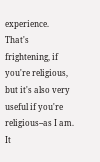experience. That's frightening, if you're religious, but it's also very useful if you're religious--as I am. It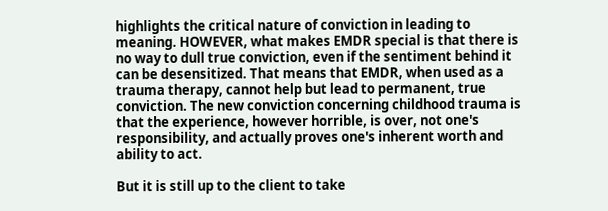highlights the critical nature of conviction in leading to meaning. HOWEVER, what makes EMDR special is that there is no way to dull true conviction, even if the sentiment behind it can be desensitized. That means that EMDR, when used as a trauma therapy, cannot help but lead to permanent, true conviction. The new conviction concerning childhood trauma is that the experience, however horrible, is over, not one's responsibility, and actually proves one's inherent worth and ability to act.

But it is still up to the client to take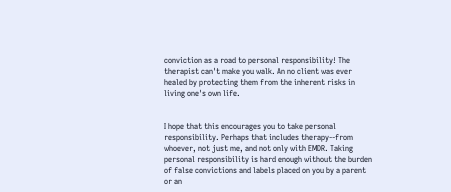conviction as a road to personal responsibility! The therapist can't make you walk. An no client was ever healed by protecting them from the inherent risks in living one's own life.


I hope that this encourages you to take personal responsibility. Perhaps that includes therapy--from whoever, not just me, and not only with EMDR. Taking personal responsibility is hard enough without the burden of false convictions and labels placed on you by a parent or an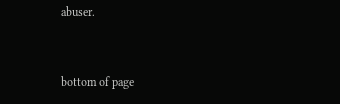abuser.


bottom of page